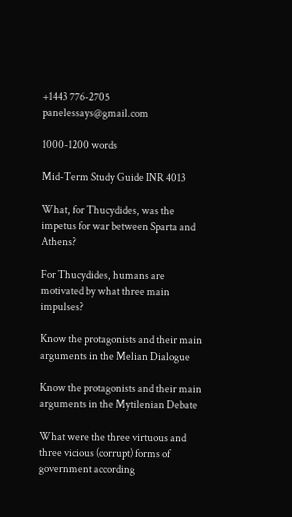+1443 776-2705 panelessays@gmail.com

1000-1200 words

Mid-Term Study Guide INR 4013

What, for Thucydides, was the impetus for war between Sparta and Athens?

For Thucydides, humans are motivated by what three main impulses?

Know the protagonists and their main arguments in the Melian Dialogue

Know the protagonists and their main arguments in the Mytilenian Debate

What were the three virtuous and three vicious (corrupt) forms of government according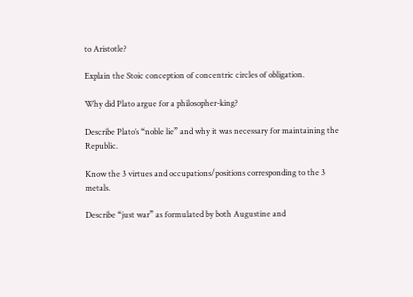to Aristotle?

Explain the Stoic conception of concentric circles of obligation.

Why did Plato argue for a philosopher-king?

Describe Plato’s “noble lie” and why it was necessary for maintaining the Republic.

Know the 3 virtues and occupations/positions corresponding to the 3 metals.

Describe “just war” as formulated by both Augustine and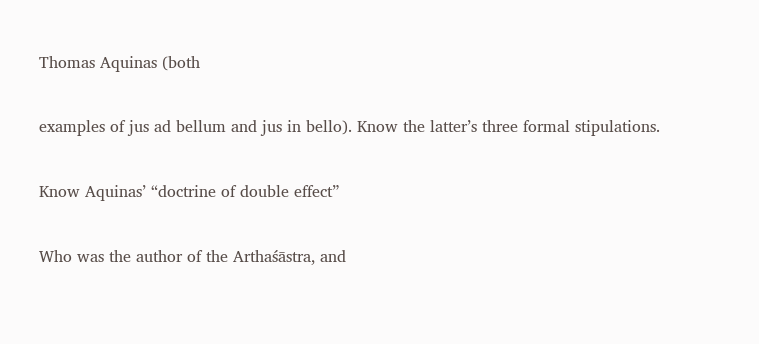Thomas Aquinas (both

examples of jus ad bellum and jus in bello). Know the latter’s three formal stipulations.

Know Aquinas’ “doctrine of double effect”

Who was the author of the Arthaśāstra, and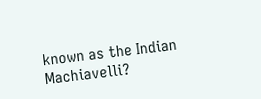known as the Indian Machiavelli?